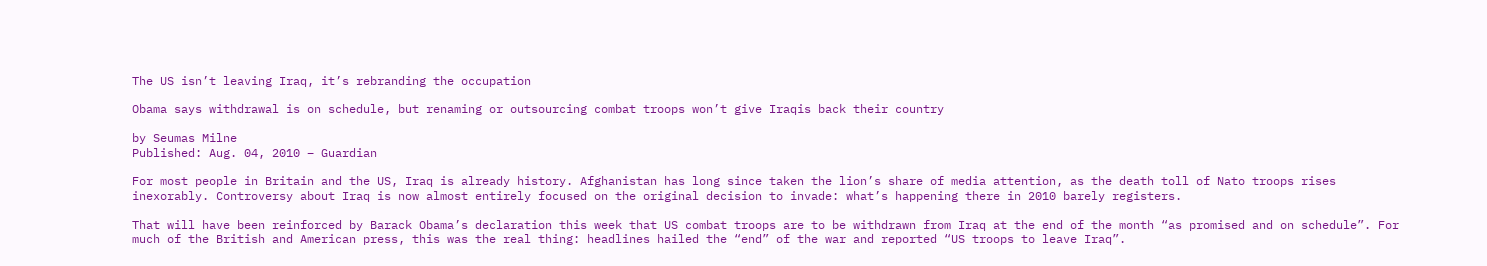The US isn’t leaving Iraq, it’s rebranding the occupation

Obama says withdrawal is on schedule, but renaming or outsourcing combat troops won’t give Iraqis back their country

by Seumas Milne
Published: Aug. 04, 2010 – Guardian

For most people in Britain and the US, Iraq is already history. Afghanistan has long since taken the lion’s share of media attention, as the death toll of Nato troops rises inexorably. Controversy about Iraq is now almost entirely focused on the original decision to invade: what’s happening there in 2010 barely registers.

That will have been reinforced by Barack Obama’s declaration this week that US combat troops are to be withdrawn from Iraq at the end of the month “as promised and on schedule”. For much of the British and American press, this was the real thing: headlines hailed the “end” of the war and reported “US troops to leave Iraq”.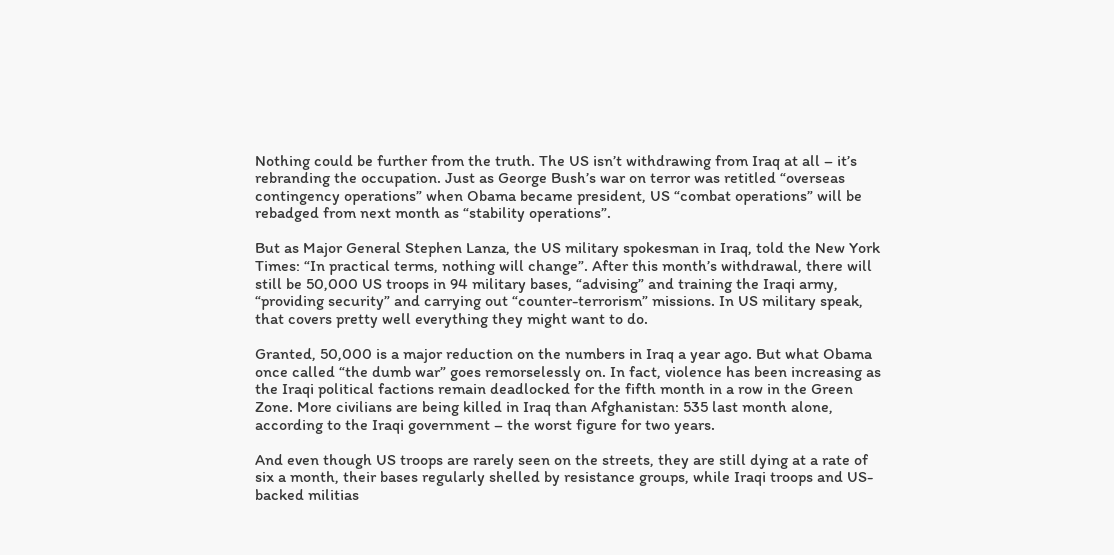Nothing could be further from the truth. The US isn’t withdrawing from Iraq at all – it’s rebranding the occupation. Just as George Bush’s war on terror was retitled “overseas contingency operations” when Obama became president, US “combat operations” will be rebadged from next month as “stability operations”.

But as Major General Stephen Lanza, the US military spokesman in Iraq, told the New York Times: “In practical terms, nothing will change”. After this month’s withdrawal, there will still be 50,000 US troops in 94 military bases, “advising” and training the Iraqi army, “providing security” and carrying out “counter-terrorism” missions. In US military speak, that covers pretty well everything they might want to do.

Granted, 50,000 is a major reduction on the numbers in Iraq a year ago. But what Obama once called “the dumb war” goes remorselessly on. In fact, violence has been increasing as the Iraqi political factions remain deadlocked for the fifth month in a row in the Green Zone. More civilians are being killed in Iraq than Afghanistan: 535 last month alone, according to the Iraqi government – the worst figure for two years.

And even though US troops are rarely seen on the streets, they are still dying at a rate of six a month, their bases regularly shelled by resistance groups, while Iraqi troops and US-backed militias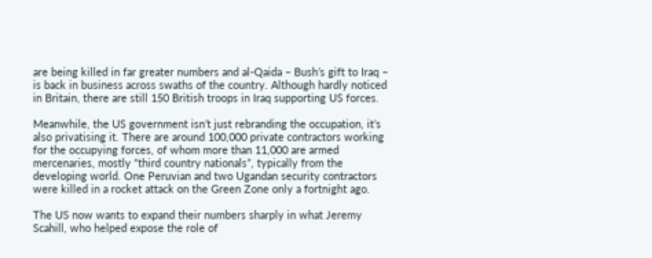are being killed in far greater numbers and al-Qaida – Bush’s gift to Iraq – is back in business across swaths of the country. Although hardly noticed in Britain, there are still 150 British troops in Iraq supporting US forces.

Meanwhile, the US government isn’t just rebranding the occupation, it’s also privatising it. There are around 100,000 private contractors working for the occupying forces, of whom more than 11,000 are armed mercenaries, mostly “third country nationals”, typically from the developing world. One Peruvian and two Ugandan security contractors were killed in a rocket attack on the Green Zone only a fortnight ago.

The US now wants to expand their numbers sharply in what Jeremy Scahill, who helped expose the role of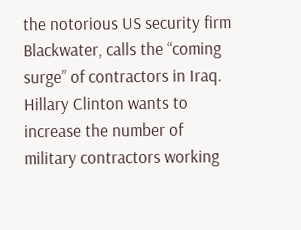the notorious US security firm Blackwater, calls the “coming surge” of contractors in Iraq. Hillary Clinton wants to increase the number of military contractors working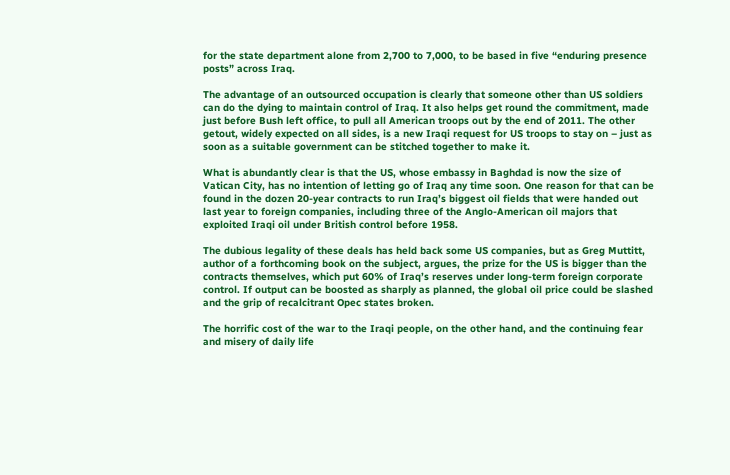for the state department alone from 2,700 to 7,000, to be based in five “enduring presence posts” across Iraq.

The advantage of an outsourced occupation is clearly that someone other than US soldiers can do the dying to maintain control of Iraq. It also helps get round the commitment, made just before Bush left office, to pull all American troops out by the end of 2011. The other getout, widely expected on all sides, is a new Iraqi request for US troops to stay on – just as soon as a suitable government can be stitched together to make it.

What is abundantly clear is that the US, whose embassy in Baghdad is now the size of Vatican City, has no intention of letting go of Iraq any time soon. One reason for that can be found in the dozen 20-year contracts to run Iraq’s biggest oil fields that were handed out last year to foreign companies, including three of the Anglo-American oil majors that exploited Iraqi oil under British control before 1958.

The dubious legality of these deals has held back some US companies, but as Greg Muttitt, author of a forthcoming book on the subject, argues, the prize for the US is bigger than the contracts themselves, which put 60% of Iraq’s reserves under long-term foreign corporate control. If output can be boosted as sharply as planned, the global oil price could be slashed and the grip of recalcitrant Opec states broken.

The horrific cost of the war to the Iraqi people, on the other hand, and the continuing fear and misery of daily life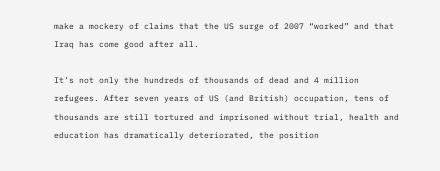make a mockery of claims that the US surge of 2007 “worked” and that Iraq has come good after all.

It’s not only the hundreds of thousands of dead and 4 million refugees. After seven years of US (and British) occupation, tens of thousands are still tortured and imprisoned without trial, health and education has dramatically deteriorated, the position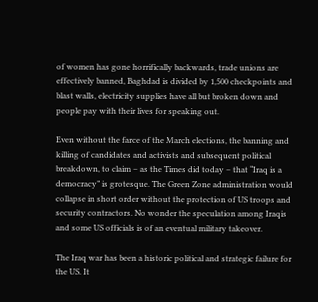of women has gone horrifically backwards, trade unions are effectively banned, Baghdad is divided by 1,500 checkpoints and blast walls, electricity supplies have all but broken down and people pay with their lives for speaking out.

Even without the farce of the March elections, the banning and killing of candidates and activists and subsequent political breakdown, to claim – as the Times did today – that “Iraq is a democracy” is grotesque. The Green Zone administration would collapse in short order without the protection of US troops and security contractors. No wonder the speculation among Iraqis and some US officials is of an eventual military takeover.

The Iraq war has been a historic political and strategic failure for the US. It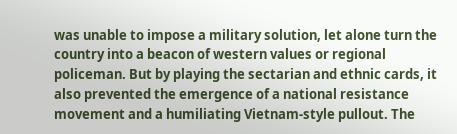was unable to impose a military solution, let alone turn the country into a beacon of western values or regional policeman. But by playing the sectarian and ethnic cards, it also prevented the emergence of a national resistance movement and a humiliating Vietnam-style pullout. The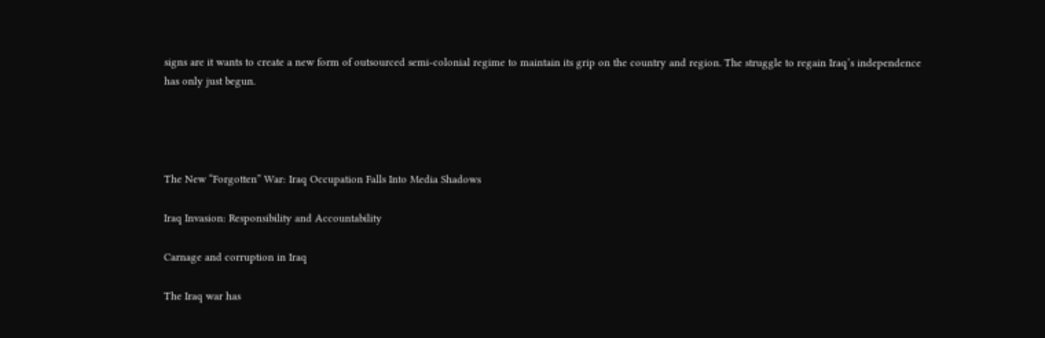signs are it wants to create a new form of outsourced semi-colonial regime to maintain its grip on the country and region. The struggle to regain Iraq’s independence has only just begun.




The New “Forgotten” War: Iraq Occupation Falls Into Media Shadows

Iraq Invasion: Responsibility and Accountability

Carnage and corruption in Iraq

The Iraq war has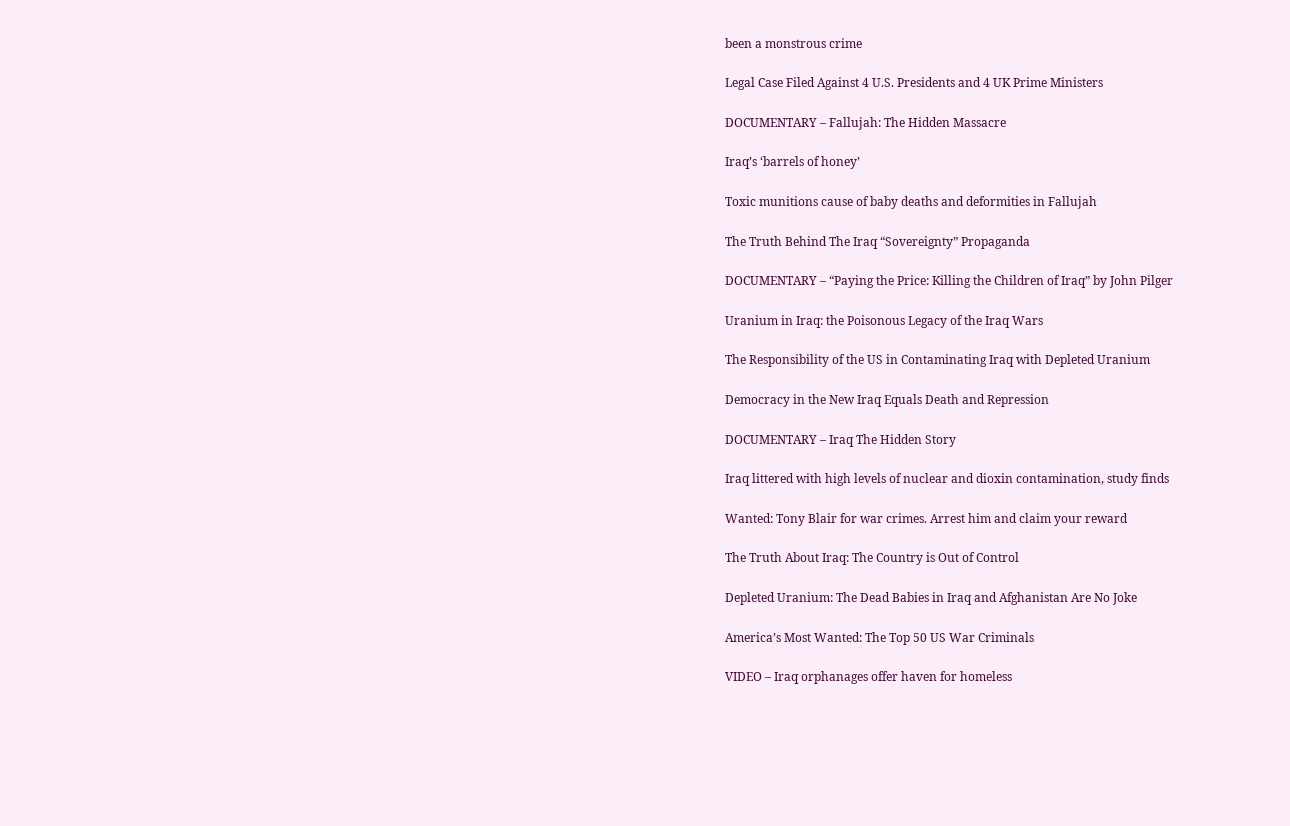been a monstrous crime

Legal Case Filed Against 4 U.S. Presidents and 4 UK Prime Ministers

DOCUMENTARY – Fallujah: The Hidden Massacre

Iraq’s ‘barrels of honey’

Toxic munitions cause of baby deaths and deformities in Fallujah

The Truth Behind The Iraq “Sovereignty” Propaganda

DOCUMENTARY – “Paying the Price: Killing the Children of Iraq” by John Pilger

Uranium in Iraq: the Poisonous Legacy of the Iraq Wars

The Responsibility of the US in Contaminating Iraq with Depleted Uranium

Democracy in the New Iraq Equals Death and Repression

DOCUMENTARY – Iraq The Hidden Story

Iraq littered with high levels of nuclear and dioxin contamination, study finds

Wanted: Tony Blair for war crimes. Arrest him and claim your reward

The Truth About Iraq: The Country is Out of Control

Depleted Uranium: The Dead Babies in Iraq and Afghanistan Are No Joke

America’s Most Wanted: The Top 50 US War Criminals

VIDEO – Iraq orphanages offer haven for homeless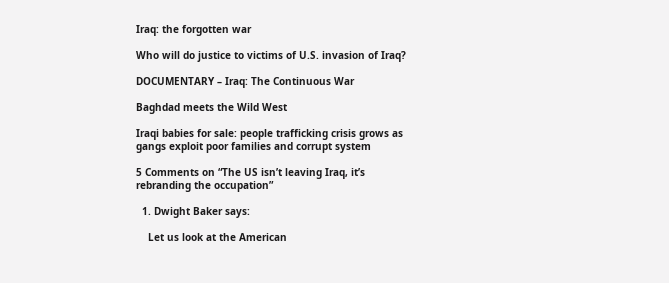Iraq: the forgotten war

Who will do justice to victims of U.S. invasion of Iraq?

DOCUMENTARY – Iraq: The Continuous War

Baghdad meets the Wild West

Iraqi babies for sale: people trafficking crisis grows as gangs exploit poor families and corrupt system

5 Comments on “The US isn’t leaving Iraq, it’s rebranding the occupation”

  1. Dwight Baker says:

    Let us look at the American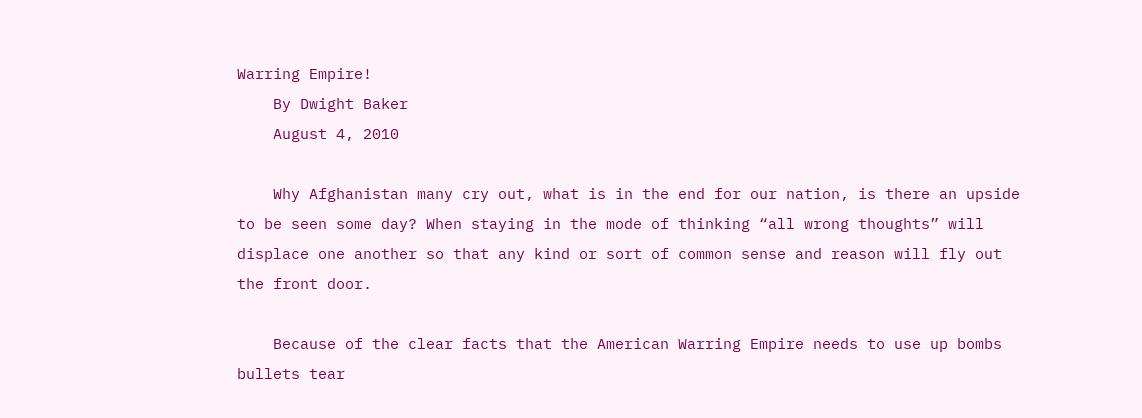Warring Empire!
    By Dwight Baker
    August 4, 2010

    Why Afghanistan many cry out, what is in the end for our nation, is there an upside to be seen some day? When staying in the mode of thinking “all wrong thoughts” will displace one another so that any kind or sort of common sense and reason will fly out the front door.

    Because of the clear facts that the American Warring Empire needs to use up bombs bullets tear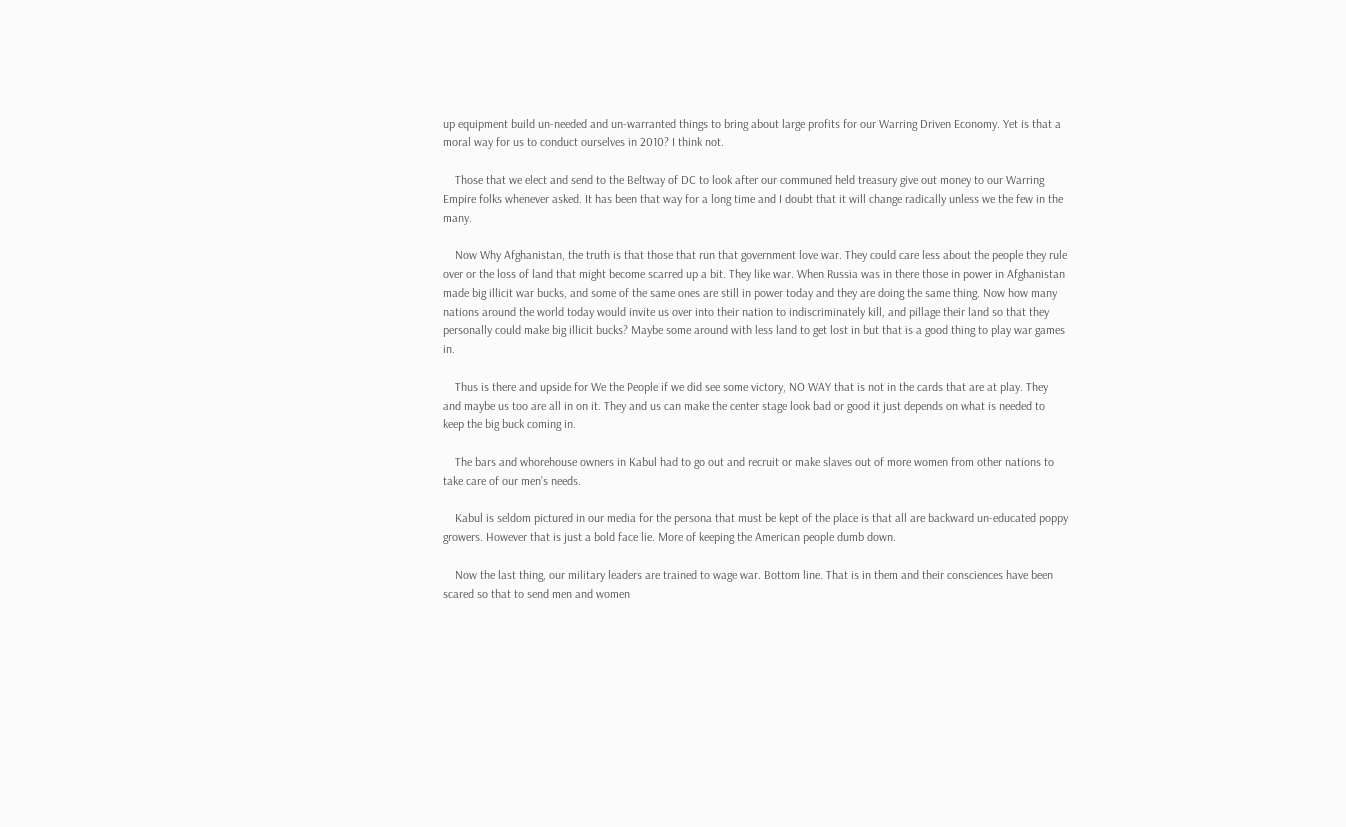up equipment build un-needed and un-warranted things to bring about large profits for our Warring Driven Economy. Yet is that a moral way for us to conduct ourselves in 2010? I think not.

    Those that we elect and send to the Beltway of DC to look after our communed held treasury give out money to our Warring Empire folks whenever asked. It has been that way for a long time and I doubt that it will change radically unless we the few in the many.

    Now Why Afghanistan, the truth is that those that run that government love war. They could care less about the people they rule over or the loss of land that might become scarred up a bit. They like war. When Russia was in there those in power in Afghanistan made big illicit war bucks, and some of the same ones are still in power today and they are doing the same thing. Now how many nations around the world today would invite us over into their nation to indiscriminately kill, and pillage their land so that they personally could make big illicit bucks? Maybe some around with less land to get lost in but that is a good thing to play war games in.

    Thus is there and upside for We the People if we did see some victory, NO WAY that is not in the cards that are at play. They and maybe us too are all in on it. They and us can make the center stage look bad or good it just depends on what is needed to keep the big buck coming in.

    The bars and whorehouse owners in Kabul had to go out and recruit or make slaves out of more women from other nations to take care of our men’s needs.

    Kabul is seldom pictured in our media for the persona that must be kept of the place is that all are backward un-educated poppy growers. However that is just a bold face lie. More of keeping the American people dumb down.

    Now the last thing, our military leaders are trained to wage war. Bottom line. That is in them and their consciences have been scared so that to send men and women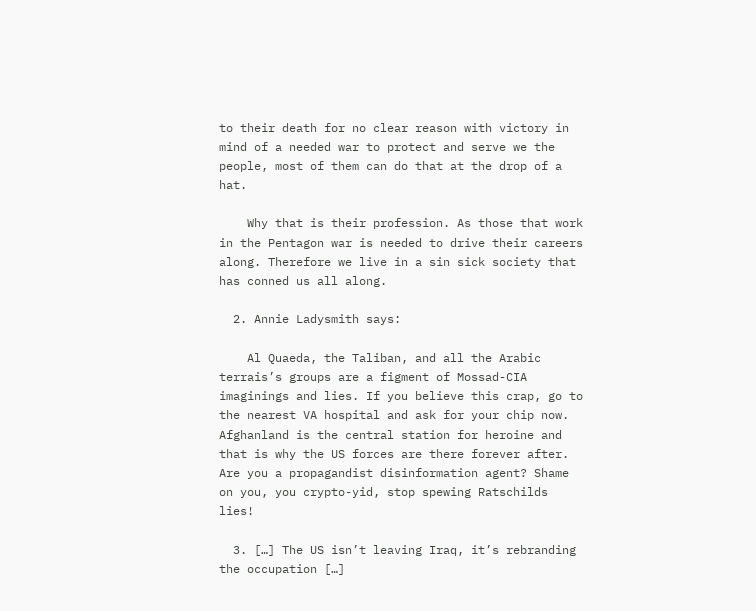to their death for no clear reason with victory in mind of a needed war to protect and serve we the people, most of them can do that at the drop of a hat.

    Why that is their profession. As those that work in the Pentagon war is needed to drive their careers along. Therefore we live in a sin sick society that has conned us all along.

  2. Annie Ladysmith says:

    Al Quaeda, the Taliban, and all the Arabic terrais’s groups are a figment of Mossad-CIA imaginings and lies. If you believe this crap, go to the nearest VA hospital and ask for your chip now. Afghanland is the central station for heroine and that is why the US forces are there forever after. Are you a propagandist disinformation agent? Shame on you, you crypto-yid, stop spewing Ratschilds lies!

  3. […] The US isn’t leaving Iraq, it’s rebranding the occupation […]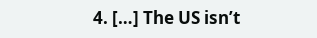4. […] The US isn’t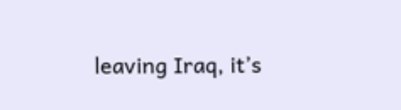leaving Iraq, it’s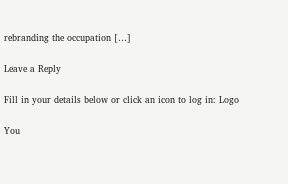rebranding the occupation […]

Leave a Reply

Fill in your details below or click an icon to log in: Logo

You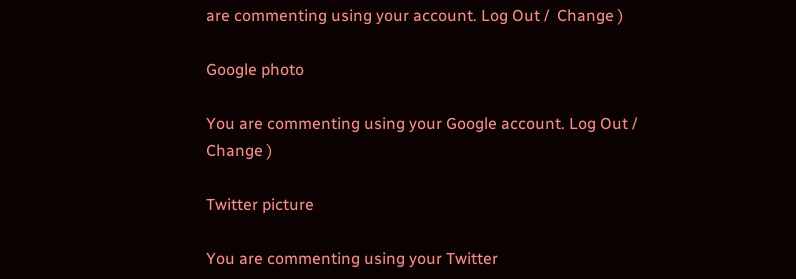are commenting using your account. Log Out /  Change )

Google photo

You are commenting using your Google account. Log Out /  Change )

Twitter picture

You are commenting using your Twitter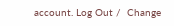account. Log Out /  Change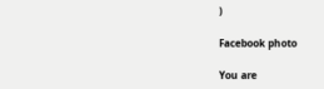)

Facebook photo

You are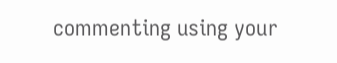commenting using your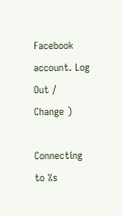Facebook account. Log Out /  Change )

Connecting to %s